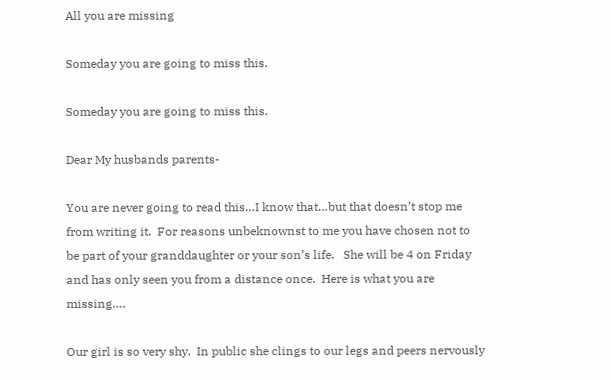All you are missing

Someday you are going to miss this.

Someday you are going to miss this.

Dear My husbands parents-

You are never going to read this…I know that…but that doesn’t stop me from writing it.  For reasons unbeknownst to me you have chosen not to be part of your granddaughter or your son’s life.   She will be 4 on Friday and has only seen you from a distance once.  Here is what you are missing….

Our girl is so very shy.  In public she clings to our legs and peers nervously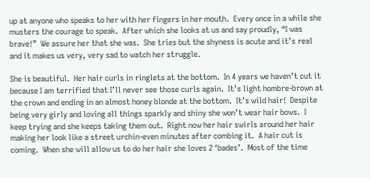up at anyone who speaks to her with her fingers in her mouth.  Every once in a while she musters the courage to speak.  After which she looks at us and say proudly, “I was brave!”  We assure her that she was.  She tries but the shyness is acute and it’s real and it makes us very, very sad to watch her struggle.

She is beautiful.  Her hair curls in ringlets at the bottom.  In 4 years we haven’t cut it because I am terrified that I’ll never see those curls again.  It’s light hombre-brown at the crown and ending in an almost honey blonde at the bottom.  It’s wild hair!  Despite being very girly and loving all things sparkly and shiny she won’t wear hair bows.  I keep trying and she keeps taking them out.  Right now her hair swirls around her hair making her look like a street urchin-even minutes after combing it.  A hair cut is coming.  When she will allow us to do her hair she loves 2 ‘bades’.  Most of the time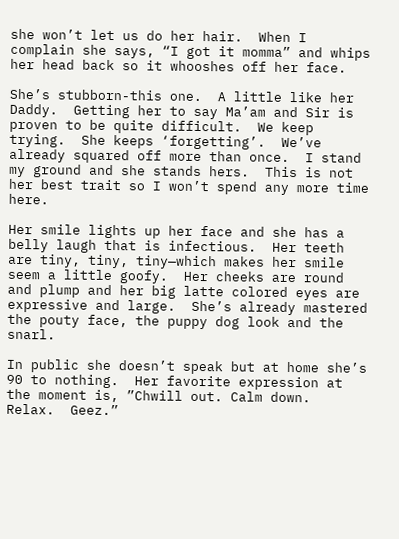she won’t let us do her hair.  When I complain she says, “I got it momma” and whips her head back so it whooshes off her face.

She’s stubborn-this one.  A little like her Daddy.  Getting her to say Ma’am and Sir is proven to be quite difficult.  We keep trying.  She keeps ‘forgetting’.  We’ve already squared off more than once.  I stand my ground and she stands hers.  This is not her best trait so I won’t spend any more time here.

Her smile lights up her face and she has a belly laugh that is infectious.  Her teeth are tiny, tiny, tiny—which makes her smile seem a little goofy.  Her cheeks are round and plump and her big latte colored eyes are expressive and large.  She’s already mastered the pouty face, the puppy dog look and the snarl.

In public she doesn’t speak but at home she’s 90 to nothing.  Her favorite expression at the moment is, ”Chwill out. Calm down.  Relax.  Geez.”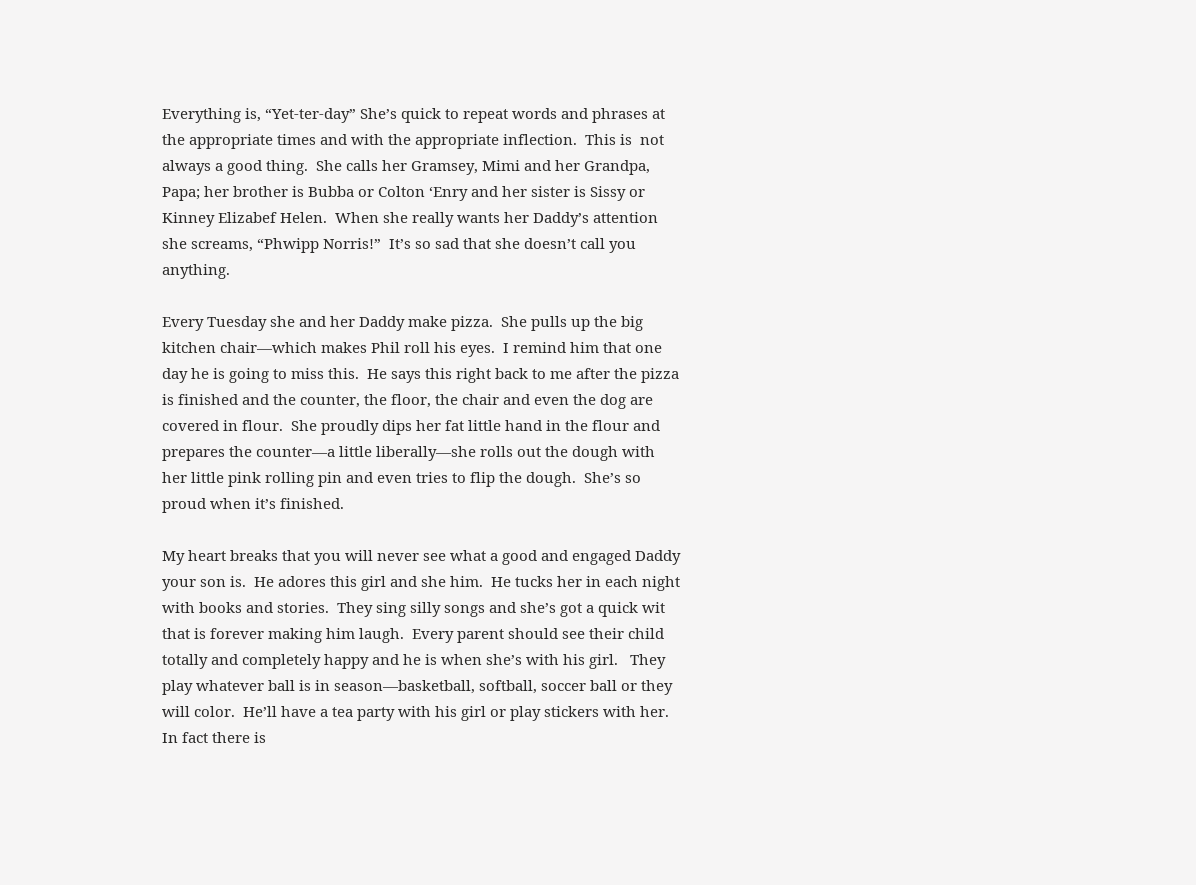Everything is, “Yet-ter-day” She’s quick to repeat words and phrases at the appropriate times and with the appropriate inflection.  This is  not always a good thing.  She calls her Gramsey, Mimi and her Grandpa, Papa; her brother is Bubba or Colton ‘Enry and her sister is Sissy or Kinney Elizabef Helen.  When she really wants her Daddy’s attention she screams, “Phwipp Norris!”  It’s so sad that she doesn’t call you anything.

Every Tuesday she and her Daddy make pizza.  She pulls up the big kitchen chair—which makes Phil roll his eyes.  I remind him that one day he is going to miss this.  He says this right back to me after the pizza is finished and the counter, the floor, the chair and even the dog are covered in flour.  She proudly dips her fat little hand in the flour and prepares the counter—a little liberally—she rolls out the dough with her little pink rolling pin and even tries to flip the dough.  She’s so proud when it’s finished.

My heart breaks that you will never see what a good and engaged Daddy your son is.  He adores this girl and she him.  He tucks her in each night with books and stories.  They sing silly songs and she’s got a quick wit that is forever making him laugh.  Every parent should see their child totally and completely happy and he is when she’s with his girl.   They play whatever ball is in season—basketball, softball, soccer ball or they will color.  He’ll have a tea party with his girl or play stickers with her.  In fact there is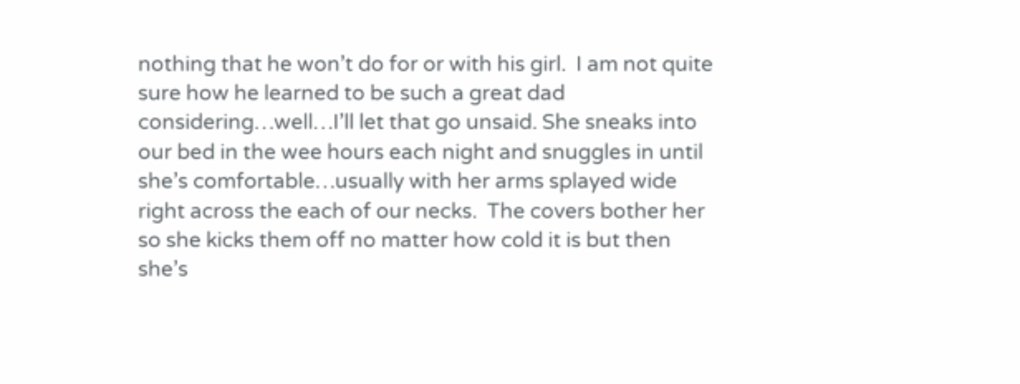nothing that he won’t do for or with his girl.  I am not quite sure how he learned to be such a great dad considering…well…I’ll let that go unsaid. She sneaks into our bed in the wee hours each night and snuggles in until she’s comfortable…usually with her arms splayed wide right across the each of our necks.  The covers bother her so she kicks them off no matter how cold it is but then she’s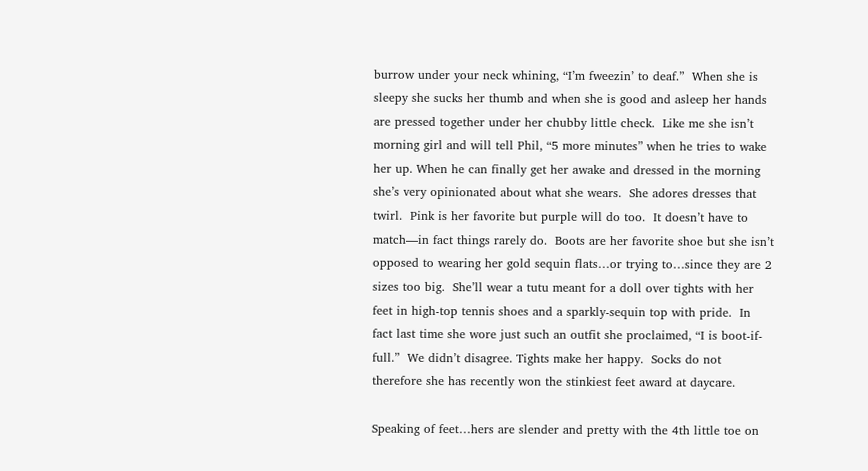burrow under your neck whining, “I’m fweezin’ to deaf.”  When she is sleepy she sucks her thumb and when she is good and asleep her hands are pressed together under her chubby little check.  Like me she isn’t morning girl and will tell Phil, “5 more minutes” when he tries to wake her up. When he can finally get her awake and dressed in the morning she’s very opinionated about what she wears.  She adores dresses that twirl.  Pink is her favorite but purple will do too.  It doesn’t have to match—in fact things rarely do.  Boots are her favorite shoe but she isn’t opposed to wearing her gold sequin flats…or trying to…since they are 2 sizes too big.  She’ll wear a tutu meant for a doll over tights with her feet in high-top tennis shoes and a sparkly-sequin top with pride.  In fact last time she wore just such an outfit she proclaimed, “I is boot-if-full.”  We didn’t disagree. Tights make her happy.  Socks do not therefore she has recently won the stinkiest feet award at daycare.

Speaking of feet…hers are slender and pretty with the 4th little toe on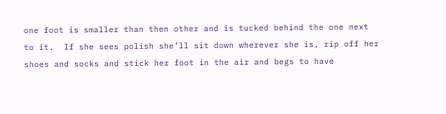one foot is smaller than then other and is tucked behind the one next to it.  If she sees polish she’ll sit down wherever she is, rip off her shoes and socks and stick her foot in the air and begs to have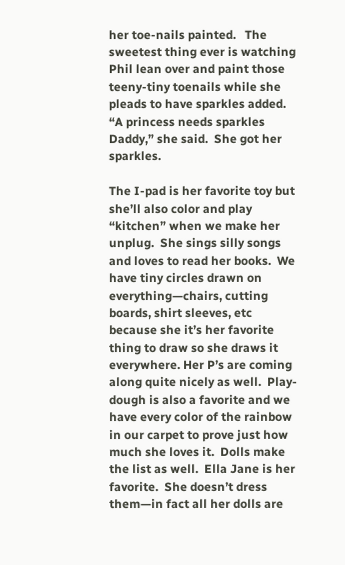her toe-nails painted.   The sweetest thing ever is watching Phil lean over and paint those teeny-tiny toenails while she pleads to have sparkles added.  “A princess needs sparkles Daddy,” she said.  She got her sparkles.

The I-pad is her favorite toy but she’ll also color and play “kitchen” when we make her unplug.  She sings silly songs and loves to read her books.  We have tiny circles drawn on everything—chairs, cutting boards, shirt sleeves, etc because she it’s her favorite thing to draw so she draws it everywhere. Her P’s are coming along quite nicely as well.  Play-dough is also a favorite and we have every color of the rainbow in our carpet to prove just how much she loves it.  Dolls make the list as well.  Ella Jane is her favorite.  She doesn’t dress them—in fact all her dolls are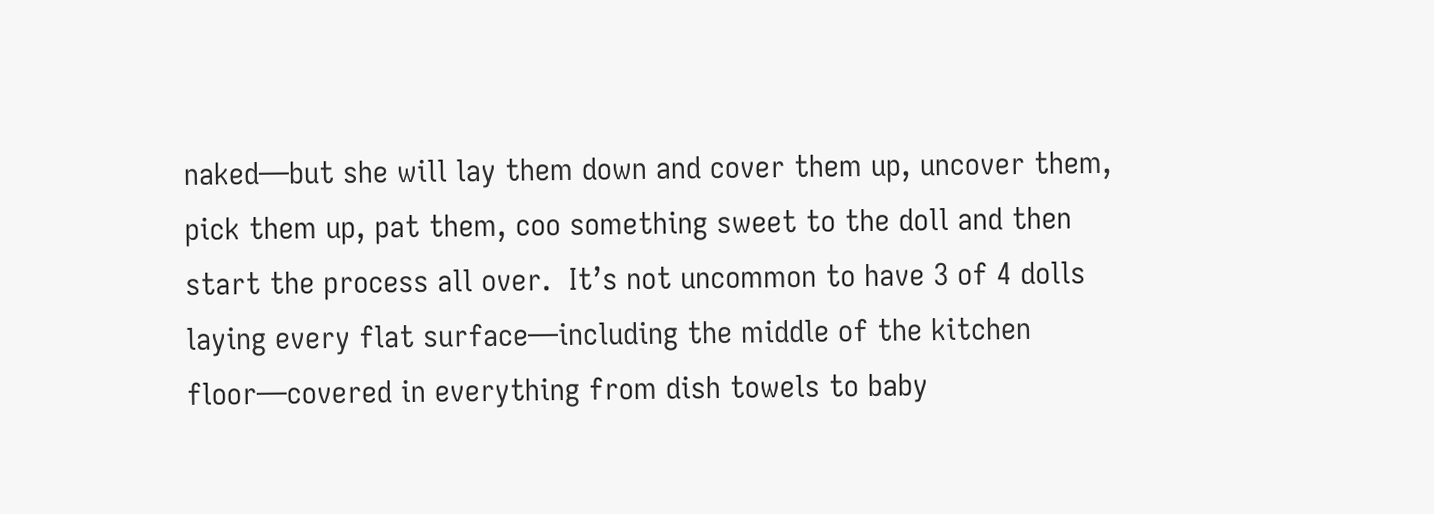naked—but she will lay them down and cover them up, uncover them, pick them up, pat them, coo something sweet to the doll and then start the process all over.  It’s not uncommon to have 3 of 4 dolls laying every flat surface—including the middle of the kitchen floor—covered in everything from dish towels to baby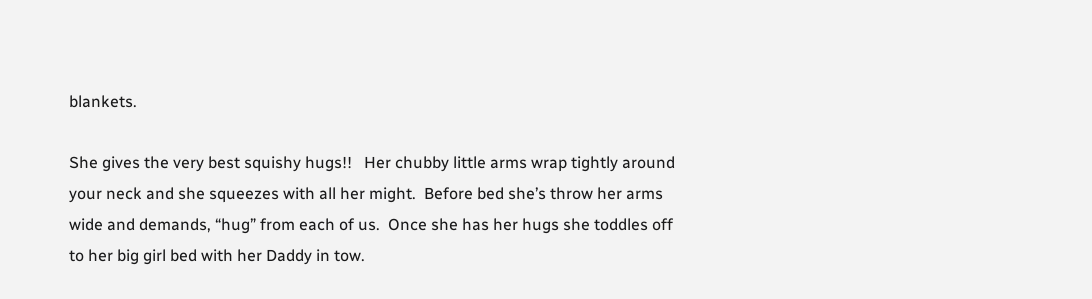blankets.

She gives the very best squishy hugs!!   Her chubby little arms wrap tightly around your neck and she squeezes with all her might.  Before bed she’s throw her arms wide and demands, “hug” from each of us.  Once she has her hugs she toddles off to her big girl bed with her Daddy in tow.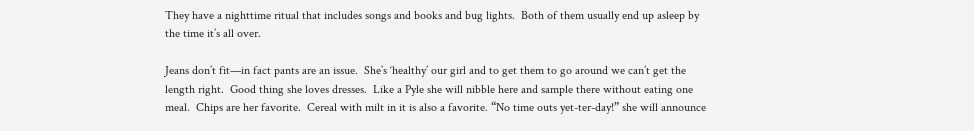They have a nighttime ritual that includes songs and books and bug lights.  Both of them usually end up asleep by the time it’s all over.

Jeans don’t fit—in fact pants are an issue.  She’s ‘healthy’ our girl and to get them to go around we can’t get the length right.  Good thing she loves dresses.  Like a Pyle she will nibble here and sample there without eating one meal.  Chips are her favorite.  Cereal with milt in it is also a favorite. “No time outs yet-ter-day!” she will announce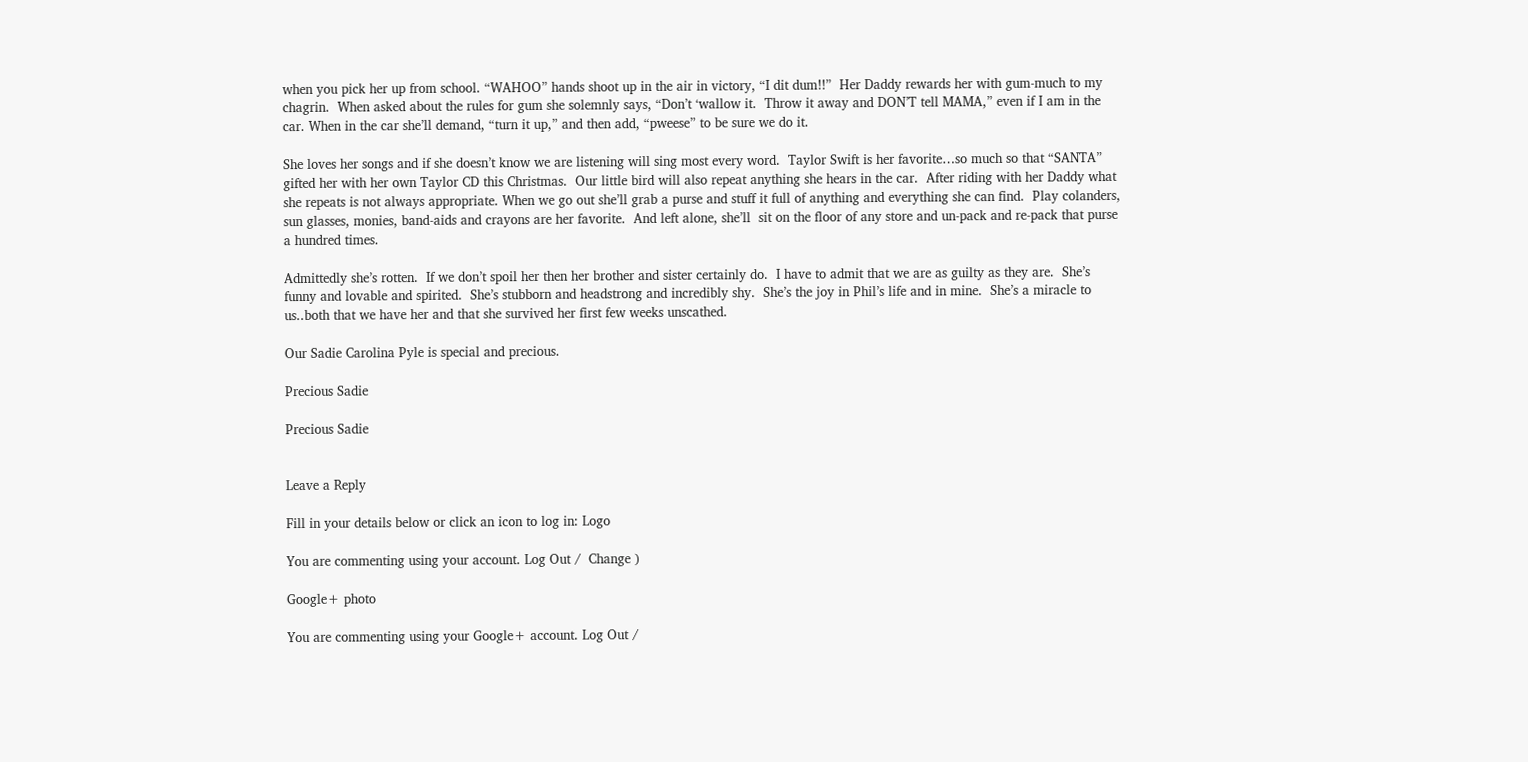when you pick her up from school. “WAHOO” hands shoot up in the air in victory, “I dit dum!!”  Her Daddy rewards her with gum-much to my chagrin.  When asked about the rules for gum she solemnly says, “Don’t ‘wallow it.  Throw it away and DON’T tell MAMA,” even if I am in the car. When in the car she’ll demand, “turn it up,” and then add, “pweese” to be sure we do it.

She loves her songs and if she doesn’t know we are listening will sing most every word.  Taylor Swift is her favorite…so much so that “SANTA” gifted her with her own Taylor CD this Christmas.  Our little bird will also repeat anything she hears in the car.  After riding with her Daddy what she repeats is not always appropriate. When we go out she’ll grab a purse and stuff it full of anything and everything she can find.  Play colanders, sun glasses, monies, band-aids and crayons are her favorite.  And left alone, she’ll  sit on the floor of any store and un-pack and re-pack that purse a hundred times.

Admittedly she’s rotten.  If we don’t spoil her then her brother and sister certainly do.  I have to admit that we are as guilty as they are.  She’s funny and lovable and spirited.  She’s stubborn and headstrong and incredibly shy.  She’s the joy in Phil’s life and in mine.  She’s a miracle to us..both that we have her and that she survived her first few weeks unscathed.

Our Sadie Carolina Pyle is special and precious.

Precious Sadie

Precious Sadie


Leave a Reply

Fill in your details below or click an icon to log in: Logo

You are commenting using your account. Log Out /  Change )

Google+ photo

You are commenting using your Google+ account. Log Out /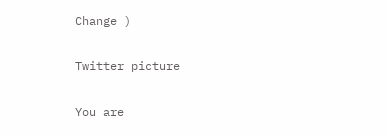Change )

Twitter picture

You are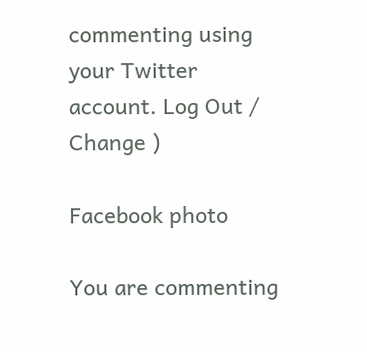commenting using your Twitter account. Log Out /  Change )

Facebook photo

You are commenting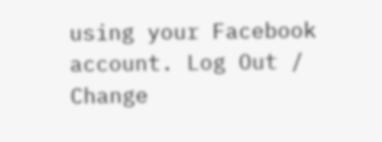using your Facebook account. Log Out /  Change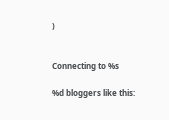)


Connecting to %s

%d bloggers like this: